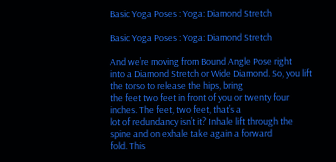Basic Yoga Poses : Yoga: Diamond Stretch

Basic Yoga Poses : Yoga: Diamond Stretch

And we’re moving from Bound Angle Pose right
into a Diamond Stretch or Wide Diamond. So, you lift the torso to release the hips, bring
the feet two feet in front of you or twenty four inches. The feet, two feet, that’s a
lot of redundancy isn’t it? Inhale lift through the spine and on exhale take again a forward
fold. This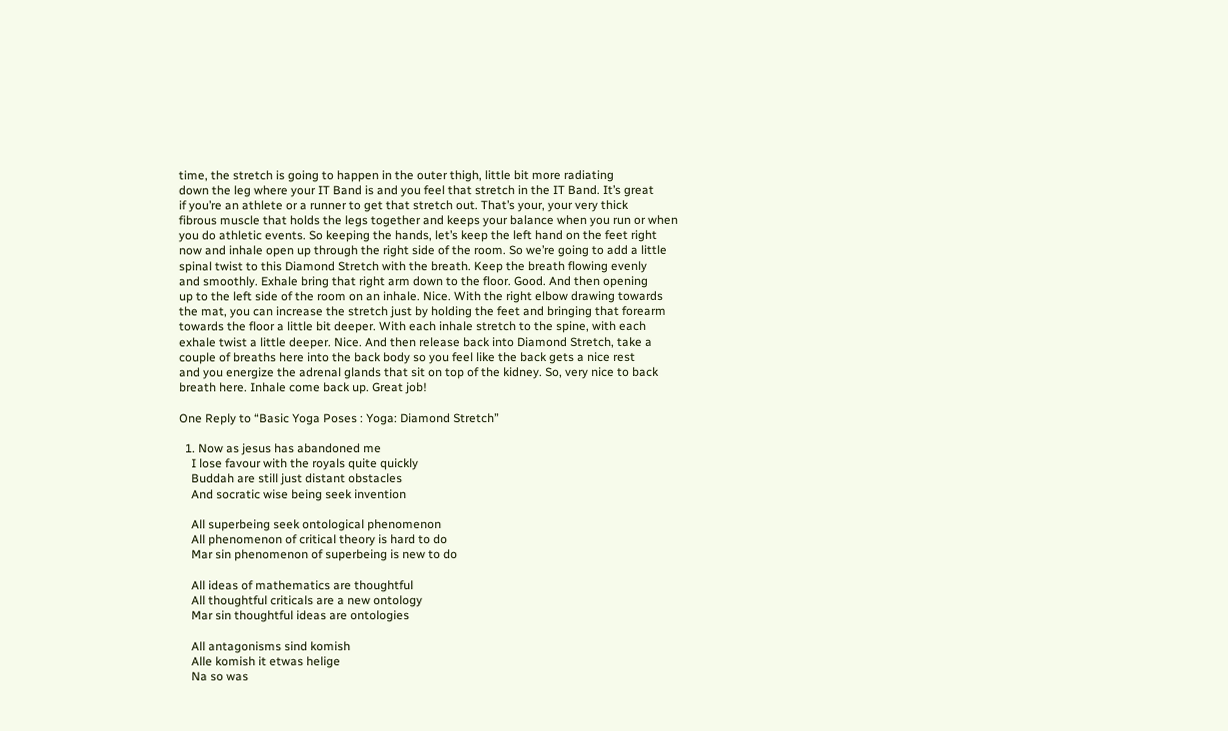time, the stretch is going to happen in the outer thigh, little bit more radiating
down the leg where your IT Band is and you feel that stretch in the IT Band. It’s great
if you’re an athlete or a runner to get that stretch out. That’s your, your very thick
fibrous muscle that holds the legs together and keeps your balance when you run or when
you do athletic events. So keeping the hands, let’s keep the left hand on the feet right
now and inhale open up through the right side of the room. So we’re going to add a little
spinal twist to this Diamond Stretch with the breath. Keep the breath flowing evenly
and smoothly. Exhale bring that right arm down to the floor. Good. And then opening
up to the left side of the room on an inhale. Nice. With the right elbow drawing towards
the mat, you can increase the stretch just by holding the feet and bringing that forearm
towards the floor a little bit deeper. With each inhale stretch to the spine, with each
exhale twist a little deeper. Nice. And then release back into Diamond Stretch, take a
couple of breaths here into the back body so you feel like the back gets a nice rest
and you energize the adrenal glands that sit on top of the kidney. So, very nice to back
breath here. Inhale come back up. Great job!

One Reply to “Basic Yoga Poses : Yoga: Diamond Stretch”

  1. Now as jesus has abandoned me
    I lose favour with the royals quite quickly
    Buddah are still just distant obstacles
    And socratic wise being seek invention

    All superbeing seek ontological phenomenon
    All phenomenon of critical theory is hard to do
    Mar sin phenomenon of superbeing is new to do

    All ideas of mathematics are thoughtful
    All thoughtful criticals are a new ontology
    Mar sin thoughtful ideas are ontologies

    All antagonisms sind komish
    Alle komish it etwas helige
    Na so was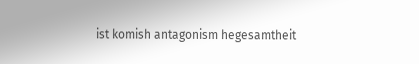ist komish antagonism hegesamtheit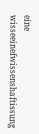eine wisseeinefwissenshaftissung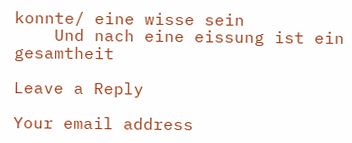konnte/ eine wisse sein
    Und nach eine eissung ist ein gesamtheit

Leave a Reply

Your email address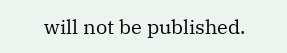will not be published.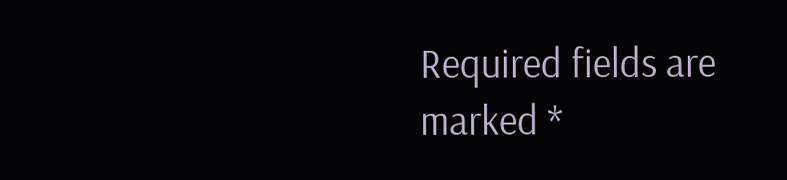Required fields are marked *